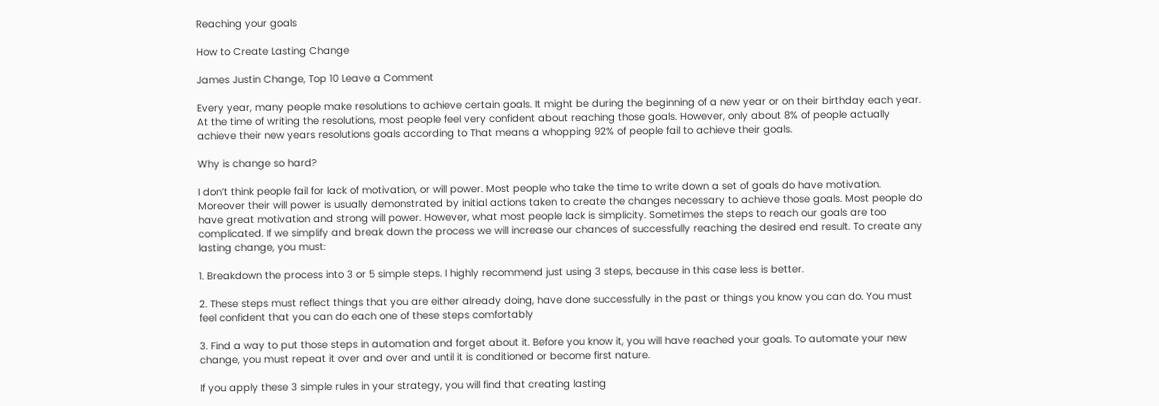Reaching your goals

How to Create Lasting Change

James Justin Change, Top 10 Leave a Comment

Every year, many people make resolutions to achieve certain goals. It might be during the beginning of a new year or on their birthday each year. At the time of writing the resolutions, most people feel very confident about reaching those goals. However, only about 8% of people actually achieve their new years resolutions goals according to That means a whopping 92% of people fail to achieve their goals.

Why is change so hard?

I don’t think people fail for lack of motivation, or will power. Most people who take the time to write down a set of goals do have motivation. Moreover their will power is usually demonstrated by initial actions taken to create the changes necessary to achieve those goals. Most people do have great motivation and strong will power. However, what most people lack is simplicity. Sometimes the steps to reach our goals are too complicated. If we simplify and break down the process we will increase our chances of successfully reaching the desired end result. To create any lasting change, you must:

1. Breakdown the process into 3 or 5 simple steps. I highly recommend just using 3 steps, because in this case less is better.

2. These steps must reflect things that you are either already doing, have done successfully in the past or things you know you can do. You must feel confident that you can do each one of these steps comfortably

3. Find a way to put those steps in automation and forget about it. Before you know it, you will have reached your goals. To automate your new change, you must repeat it over and over and until it is conditioned or become first nature.

If you apply these 3 simple rules in your strategy, you will find that creating lasting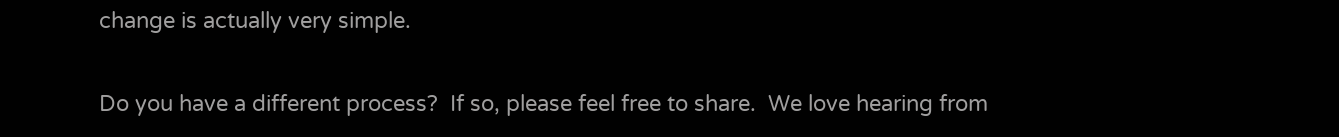change is actually very simple.

Do you have a different process?  If so, please feel free to share.  We love hearing from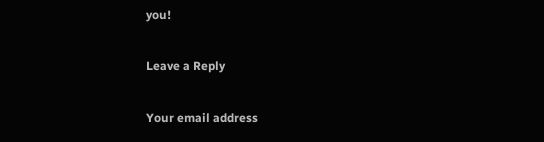you!

Leave a Reply

Your email address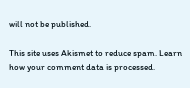will not be published.

This site uses Akismet to reduce spam. Learn how your comment data is processed.